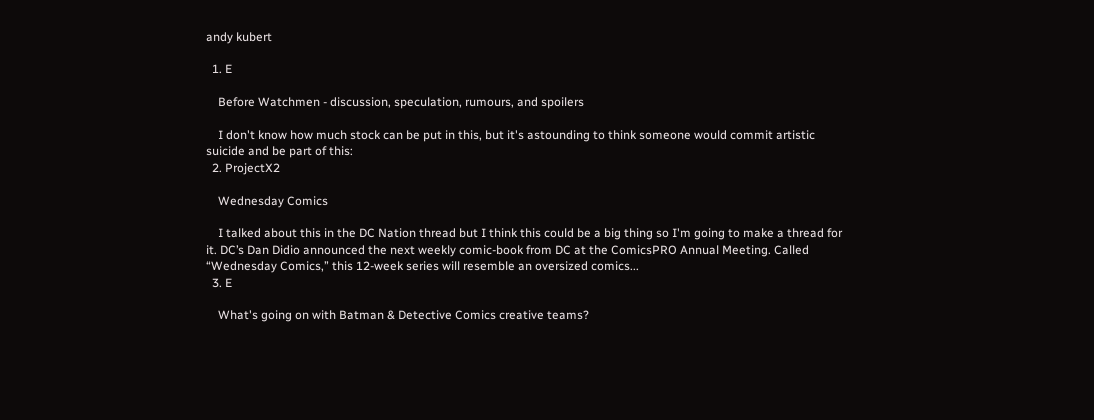andy kubert

  1. E

    Before Watchmen - discussion, speculation, rumours, and spoilers

    I don't know how much stock can be put in this, but it's astounding to think someone would commit artistic suicide and be part of this:
  2. ProjectX2

    Wednesday Comics

    I talked about this in the DC Nation thread but I think this could be a big thing so I'm going to make a thread for it. DC’s Dan Didio announced the next weekly comic-book from DC at the ComicsPRO Annual Meeting. Called “Wednesday Comics,” this 12-week series will resemble an oversized comics...
  3. E

    What's going on with Batman & Detective Comics creative teams?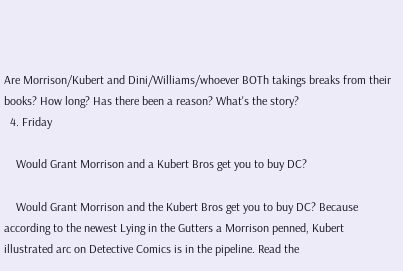Are Morrison/Kubert and Dini/Williams/whoever BOTh takings breaks from their books? How long? Has there been a reason? What's the story?
  4. Friday

    Would Grant Morrison and a Kubert Bros get you to buy DC?

    Would Grant Morrison and the Kubert Bros get you to buy DC? Because according to the newest Lying in the Gutters a Morrison penned, Kubert illustrated arc on Detective Comics is in the pipeline. Read the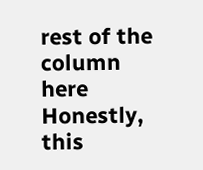rest of the column here Honestly, this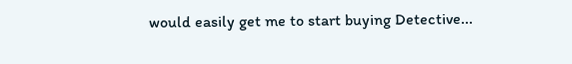would easily get me to start buying Detective...